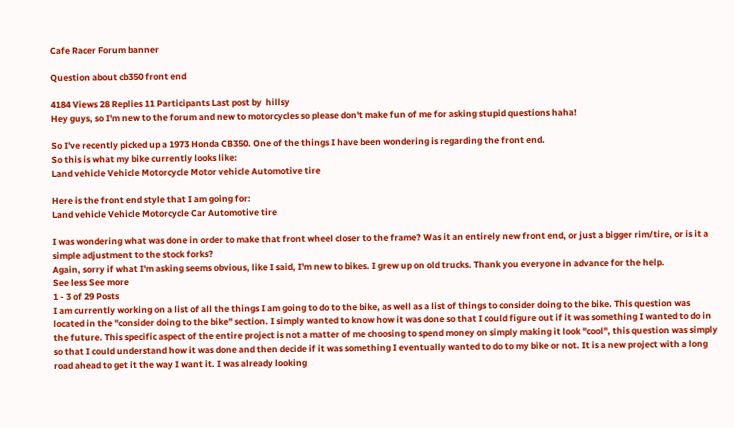Cafe Racer Forum banner

Question about cb350 front end

4184 Views 28 Replies 11 Participants Last post by  hillsy
Hey guys, so I'm new to the forum and new to motorcycles so please don't make fun of me for asking stupid questions haha!

So I've recently picked up a 1973 Honda CB350. One of the things I have been wondering is regarding the front end.
So this is what my bike currently looks like:
Land vehicle Vehicle Motorcycle Motor vehicle Automotive tire

Here is the front end style that I am going for:
Land vehicle Vehicle Motorcycle Car Automotive tire

I was wondering what was done in order to make that front wheel closer to the frame? Was it an entirely new front end, or just a bigger rim/tire, or is it a simple adjustment to the stock forks?
Again, sorry if what I'm asking seems obvious, like I said, I'm new to bikes. I grew up on old trucks. Thank you everyone in advance for the help.
See less See more
1 - 3 of 29 Posts
I am currently working on a list of all the things I am going to do to the bike, as well as a list of things to consider doing to the bike. This question was located in the "consider doing to the bike" section. I simply wanted to know how it was done so that I could figure out if it was something I wanted to do in the future. This specific aspect of the entire project is not a matter of me choosing to spend money on simply making it look "cool", this question was simply so that I could understand how it was done and then decide if it was something I eventually wanted to do to my bike or not. It is a new project with a long road ahead to get it the way I want it. I was already looking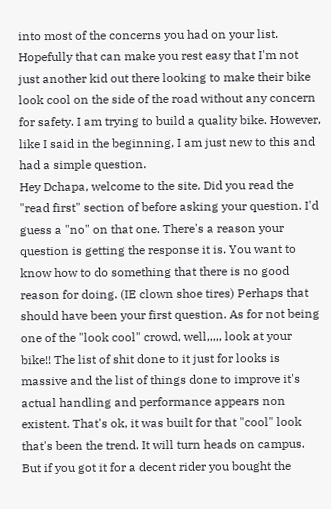into most of the concerns you had on your list. Hopefully that can make you rest easy that I'm not just another kid out there looking to make their bike look cool on the side of the road without any concern for safety. I am trying to build a quality bike. However, like I said in the beginning, I am just new to this and had a simple question.
Hey Dchapa, welcome to the site. Did you read the "read first" section of before asking your question. I'd guess a "no" on that one. There's a reason your question is getting the response it is. You want to know how to do something that there is no good reason for doing. (IE clown shoe tires) Perhaps that should have been your first question. As for not being one of the "look cool" crowd, well,,,,, look at your bike!! The list of shit done to it just for looks is massive and the list of things done to improve it's actual handling and performance appears non existent. That's ok, it was built for that "cool" look that's been the trend. It will turn heads on campus. But if you got it for a decent rider you bought the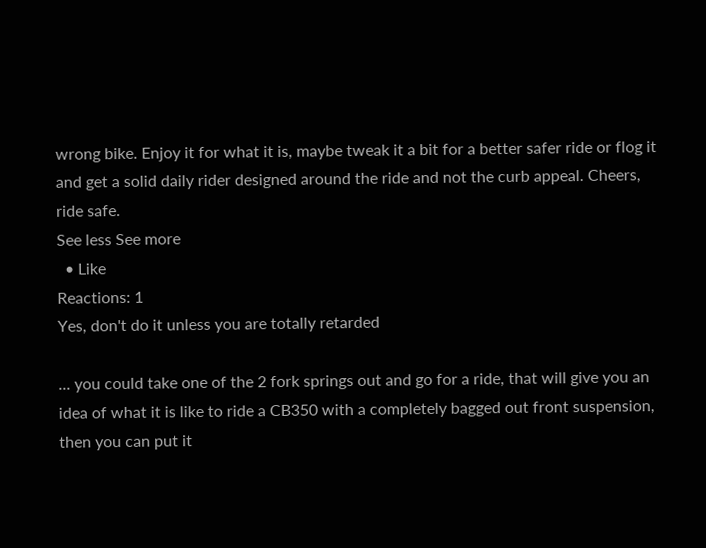wrong bike. Enjoy it for what it is, maybe tweak it a bit for a better safer ride or flog it and get a solid daily rider designed around the ride and not the curb appeal. Cheers, ride safe.
See less See more
  • Like
Reactions: 1
Yes, don't do it unless you are totally retarded

... you could take one of the 2 fork springs out and go for a ride, that will give you an idea of what it is like to ride a CB350 with a completely bagged out front suspension, then you can put it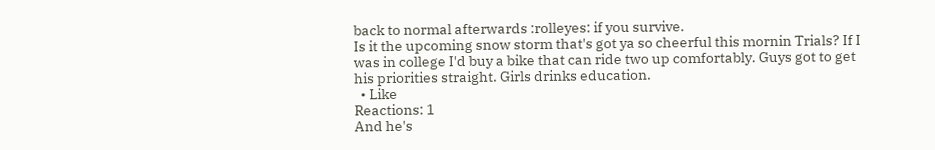back to normal afterwards :rolleyes: if you survive.
Is it the upcoming snow storm that's got ya so cheerful this mornin Trials? If I was in college I'd buy a bike that can ride two up comfortably. Guys got to get his priorities straight. Girls drinks education.
  • Like
Reactions: 1
And he's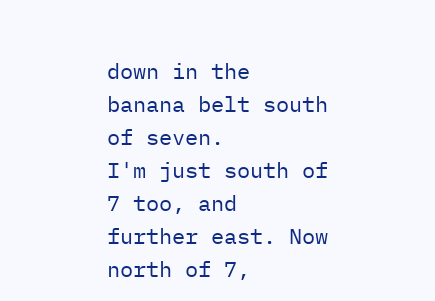down in the banana belt south of seven.
I'm just south of 7 too, and further east. Now north of 7,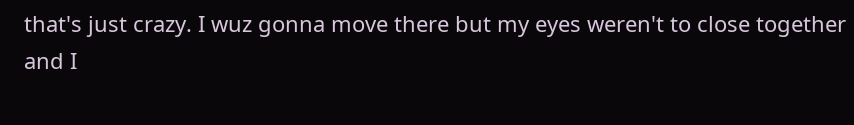that's just crazy. I wuz gonna move there but my eyes weren't to close together and I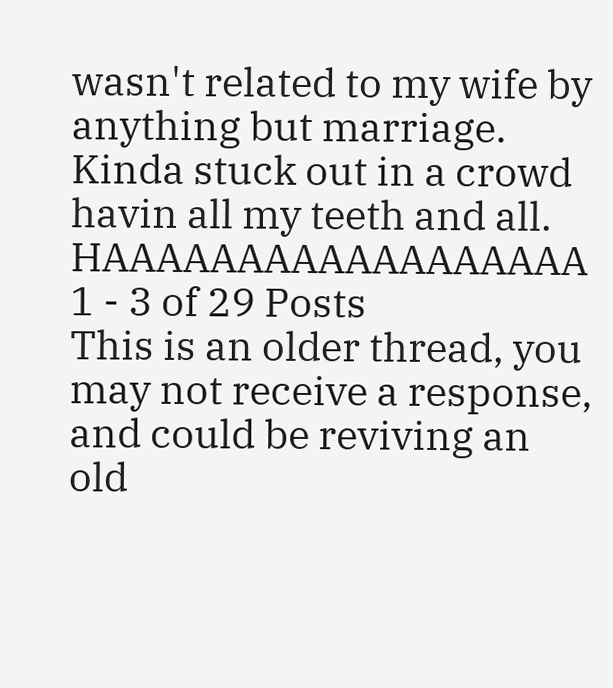wasn't related to my wife by anything but marriage. Kinda stuck out in a crowd havin all my teeth and all. HAAAAAAAAAAAAAAAAAA
1 - 3 of 29 Posts
This is an older thread, you may not receive a response, and could be reviving an old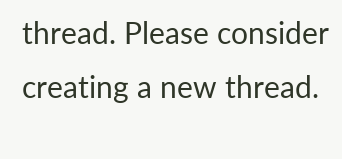thread. Please consider creating a new thread.